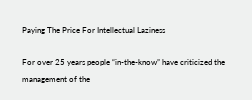Paying The Price For Intellectual Laziness

For over 25 years people “in-the-know” have criticized the management of the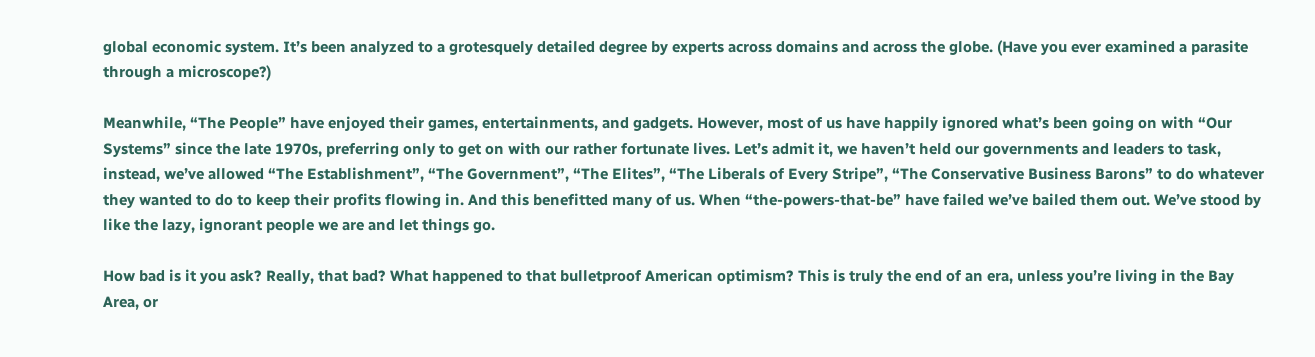global economic system. It’s been analyzed to a grotesquely detailed degree by experts across domains and across the globe. (Have you ever examined a parasite through a microscope?)

Meanwhile, “The People” have enjoyed their games, entertainments, and gadgets. However, most of us have happily ignored what’s been going on with “Our Systems” since the late 1970s, preferring only to get on with our rather fortunate lives. Let’s admit it, we haven’t held our governments and leaders to task, instead, we’ve allowed “The Establishment”, “The Government”, “The Elites”, “The Liberals of Every Stripe”, “The Conservative Business Barons” to do whatever they wanted to do to keep their profits flowing in. And this benefitted many of us. When “the-powers-that-be” have failed we’ve bailed them out. We’ve stood by like the lazy, ignorant people we are and let things go.

How bad is it you ask? Really, that bad? What happened to that bulletproof American optimism? This is truly the end of an era, unless you’re living in the Bay Area, or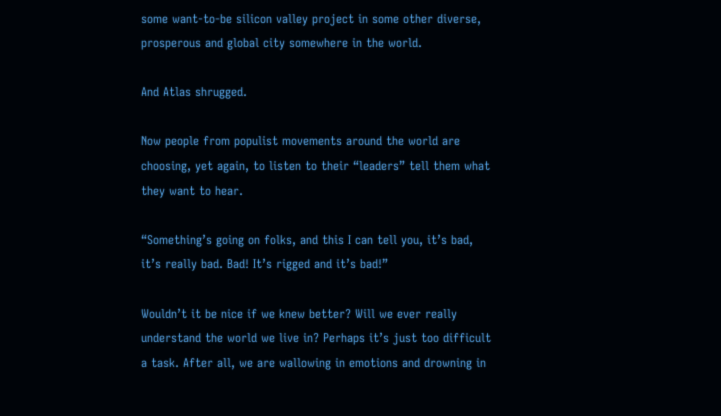some want-to-be silicon valley project in some other diverse, prosperous and global city somewhere in the world.

And Atlas shrugged.

Now people from populist movements around the world are choosing, yet again, to listen to their “leaders” tell them what they want to hear.

“Something’s going on folks, and this I can tell you, it’s bad, it’s really bad. Bad! It’s rigged and it’s bad!”

Wouldn’t it be nice if we knew better? Will we ever really understand the world we live in? Perhaps it’s just too difficult a task. After all, we are wallowing in emotions and drowning in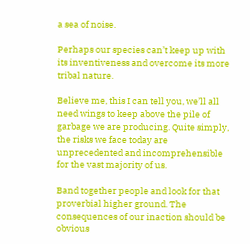a sea of noise.

Perhaps our species can’t keep up with its inventiveness and overcome its more tribal nature.

Believe me, this I can tell you, we’ll all need wings to keep above the pile of garbage we are producing. Quite simply, the risks we face today are unprecedented and incomprehensible for the vast majority of us.

Band together people and look for that proverbial higher ground. The consequences of our inaction should be obvious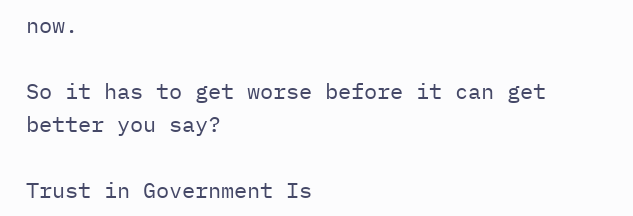now.

So it has to get worse before it can get better you say?

Trust in Government Is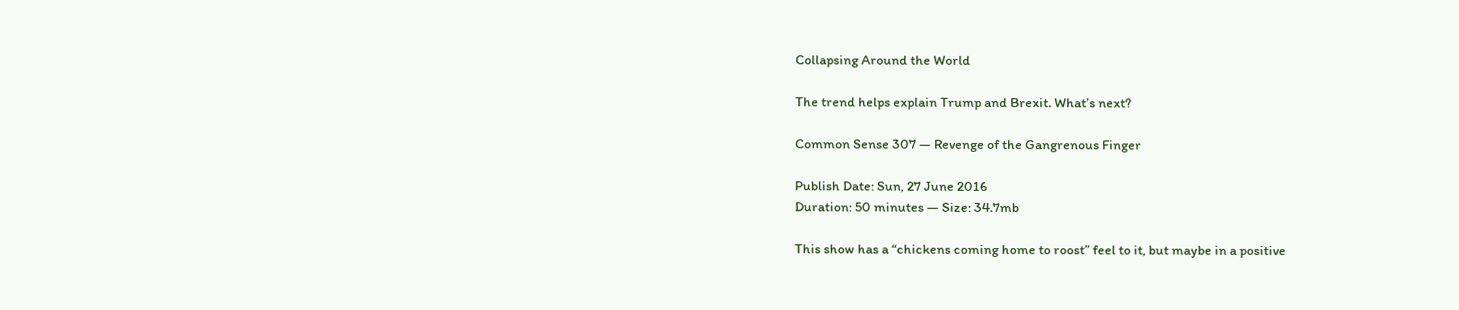Collapsing Around the World

The trend helps explain Trump and Brexit. What’s next?

Common Sense 307 — Revenge of the Gangrenous Finger

Publish Date: Sun, 27 June 2016
Duration: 50 minutes — Size: 34.7mb

This show has a “chickens coming home to roost” feel to it, but maybe in a positive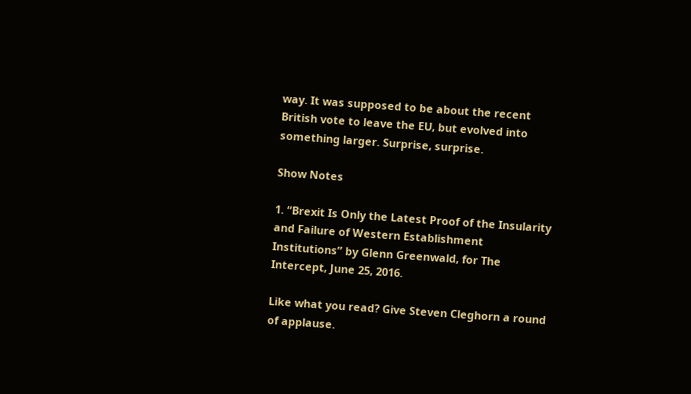way. It was supposed to be about the recent British vote to leave the EU, but evolved into something larger. Surprise, surprise.

Show Notes

1. “Brexit Is Only the Latest Proof of the Insularity and Failure of Western Establishment Institutions” by Glenn Greenwald, for The Intercept, June 25, 2016.

Like what you read? Give Steven Cleghorn a round of applause.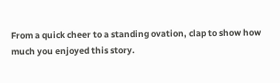From a quick cheer to a standing ovation, clap to show how much you enjoyed this story.